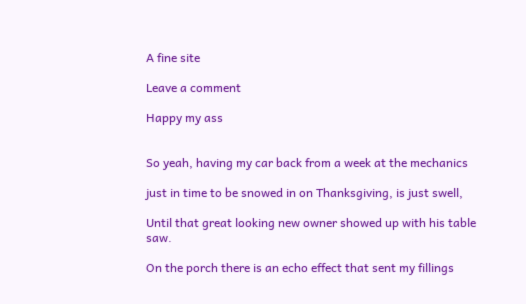A fine site

Leave a comment

Happy my ass


So yeah, having my car back from a week at the mechanics

just in time to be snowed in on Thanksgiving, is just swell,

Until that great looking new owner showed up with his table saw.

On the porch there is an echo effect that sent my fillings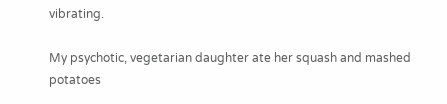vibrating.

My psychotic, vegetarian daughter ate her squash and mashed potatoes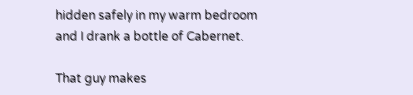hidden safely in my warm bedroom and I drank a bottle of Cabernet.

That guy makes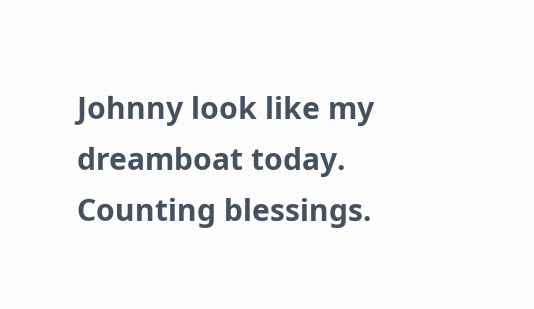Johnny look like my dreamboat today. Counting blessings.